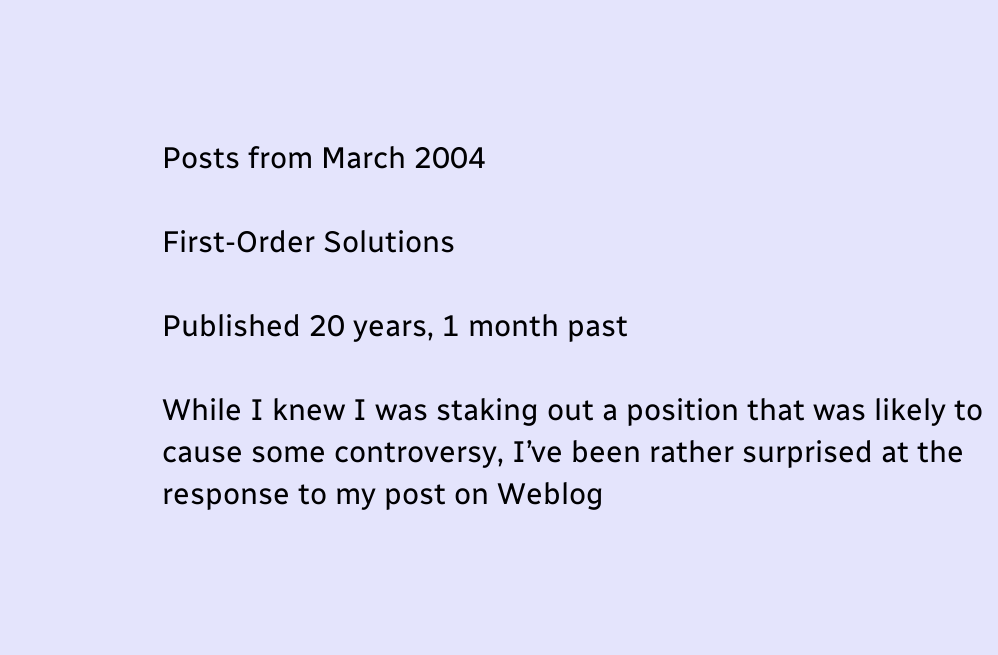Posts from March 2004

First-Order Solutions

Published 20 years, 1 month past

While I knew I was staking out a position that was likely to cause some controversy, I’ve been rather surprised at the response to my post on Weblog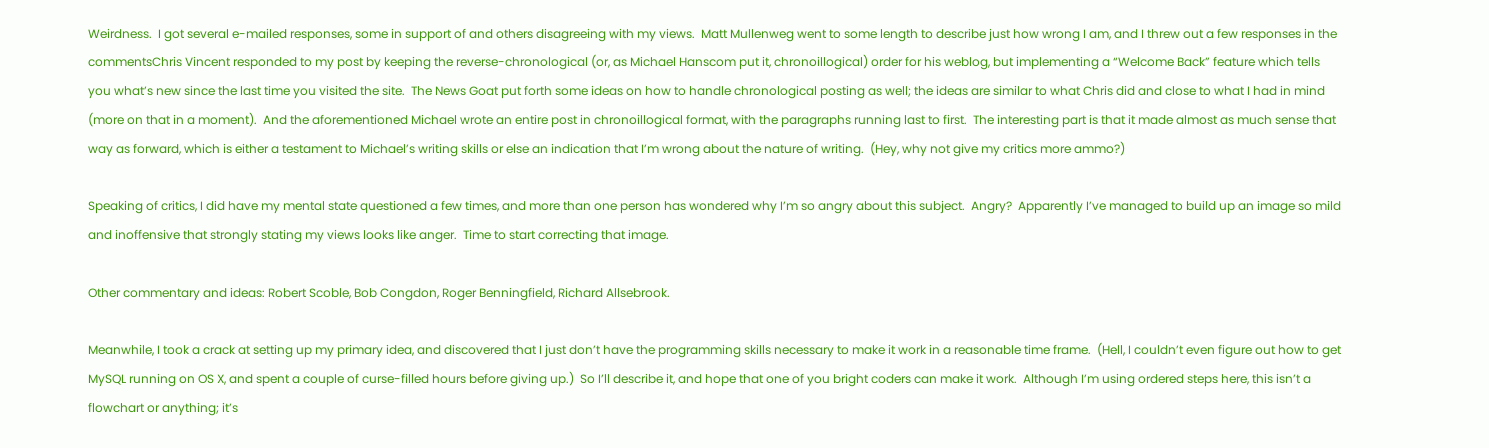Weirdness.  I got several e-mailed responses, some in support of and others disagreeing with my views.  Matt Mullenweg went to some length to describe just how wrong I am, and I threw out a few responses in the commentsChris Vincent responded to my post by keeping the reverse-chronological (or, as Michael Hanscom put it, chronoillogical) order for his weblog, but implementing a “Welcome Back” feature which tells you what’s new since the last time you visited the site.  The News Goat put forth some ideas on how to handle chronological posting as well; the ideas are similar to what Chris did and close to what I had in mind (more on that in a moment).  And the aforementioned Michael wrote an entire post in chronoillogical format, with the paragraphs running last to first.  The interesting part is that it made almost as much sense that way as forward, which is either a testament to Michael’s writing skills or else an indication that I’m wrong about the nature of writing.  (Hey, why not give my critics more ammo?)

Speaking of critics, I did have my mental state questioned a few times, and more than one person has wondered why I’m so angry about this subject.  Angry?  Apparently I’ve managed to build up an image so mild and inoffensive that strongly stating my views looks like anger.  Time to start correcting that image.

Other commentary and ideas: Robert Scoble, Bob Congdon, Roger Benningfield, Richard Allsebrook.

Meanwhile, I took a crack at setting up my primary idea, and discovered that I just don’t have the programming skills necessary to make it work in a reasonable time frame.  (Hell, I couldn’t even figure out how to get MySQL running on OS X, and spent a couple of curse-filled hours before giving up.)  So I’ll describe it, and hope that one of you bright coders can make it work.  Although I’m using ordered steps here, this isn’t a flowchart or anything; it’s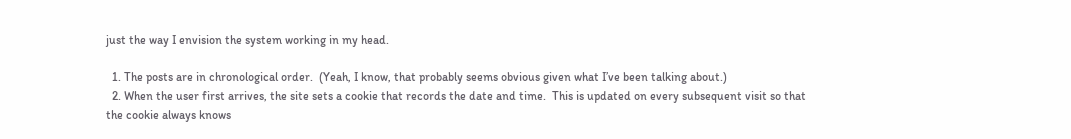just the way I envision the system working in my head.

  1. The posts are in chronological order.  (Yeah, I know, that probably seems obvious given what I’ve been talking about.)
  2. When the user first arrives, the site sets a cookie that records the date and time.  This is updated on every subsequent visit so that the cookie always knows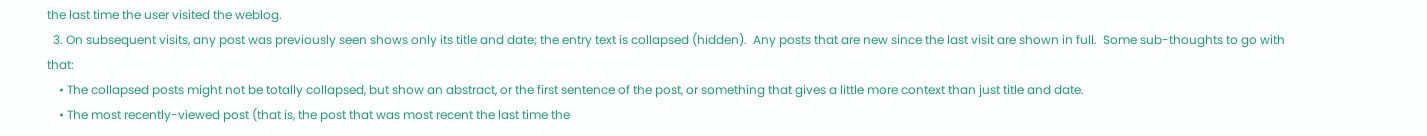the last time the user visited the weblog.
  3. On subsequent visits, any post was previously seen shows only its title and date; the entry text is collapsed (hidden).  Any posts that are new since the last visit are shown in full.  Some sub-thoughts to go with that:
    • The collapsed posts might not be totally collapsed, but show an abstract, or the first sentence of the post, or something that gives a little more context than just title and date.
    • The most recently-viewed post (that is, the post that was most recent the last time the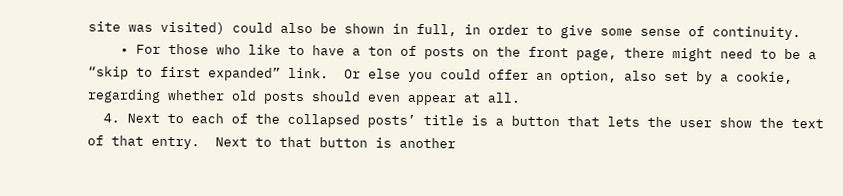site was visited) could also be shown in full, in order to give some sense of continuity.
    • For those who like to have a ton of posts on the front page, there might need to be a “skip to first expanded” link.  Or else you could offer an option, also set by a cookie, regarding whether old posts should even appear at all.
  4. Next to each of the collapsed posts’ title is a button that lets the user show the text of that entry.  Next to that button is another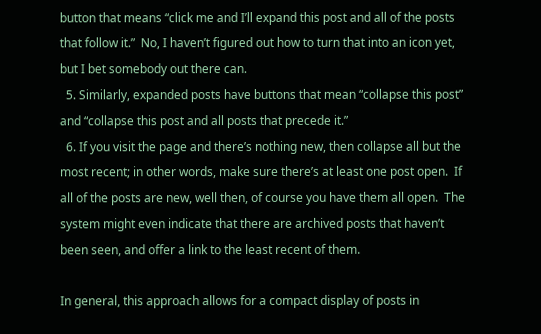button that means “click me and I’ll expand this post and all of the posts that follow it.”  No, I haven’t figured out how to turn that into an icon yet, but I bet somebody out there can.
  5. Similarly, expanded posts have buttons that mean “collapse this post” and “collapse this post and all posts that precede it.”
  6. If you visit the page and there’s nothing new, then collapse all but the most recent; in other words, make sure there’s at least one post open.  If all of the posts are new, well then, of course you have them all open.  The system might even indicate that there are archived posts that haven’t been seen, and offer a link to the least recent of them.

In general, this approach allows for a compact display of posts in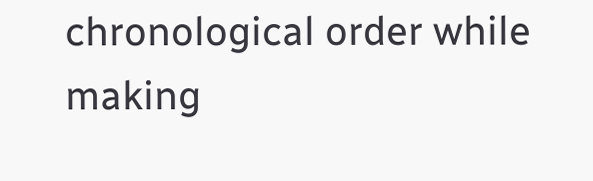chronological order while making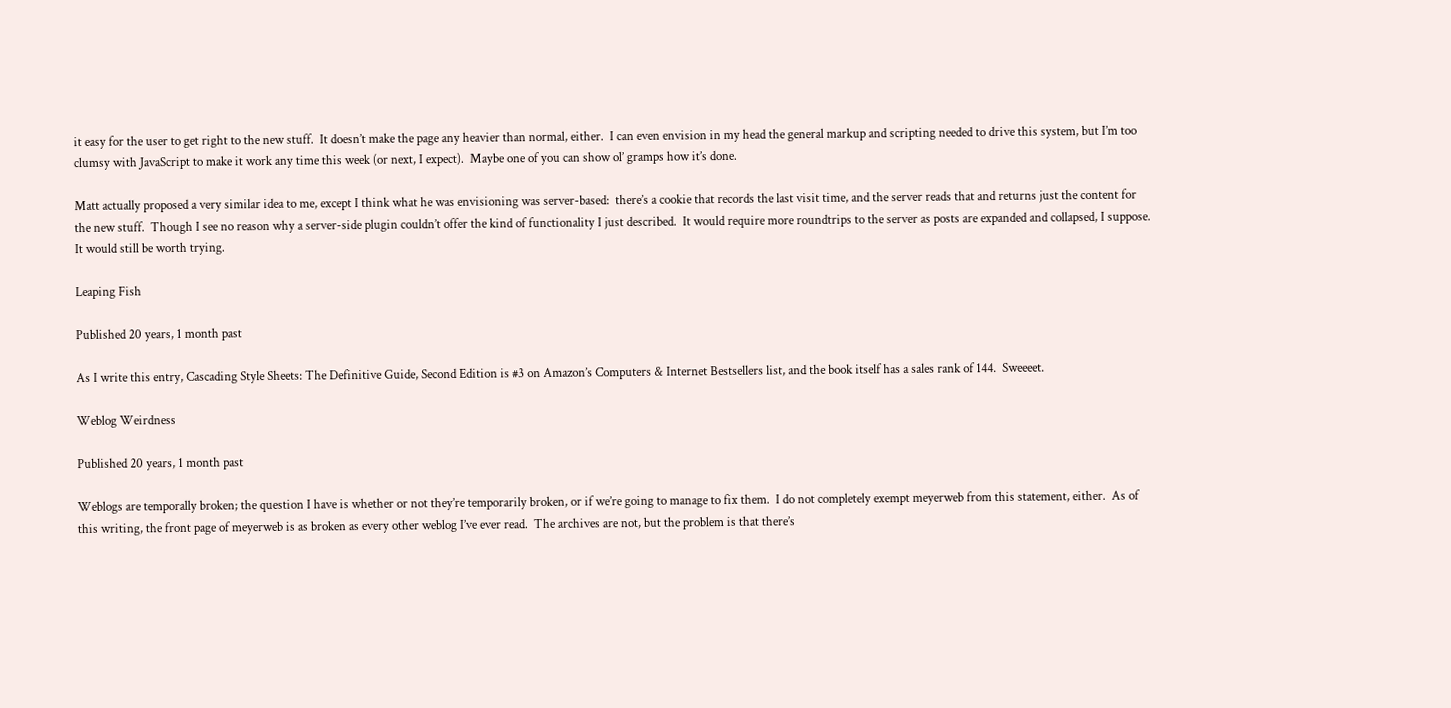it easy for the user to get right to the new stuff.  It doesn’t make the page any heavier than normal, either.  I can even envision in my head the general markup and scripting needed to drive this system, but I’m too clumsy with JavaScript to make it work any time this week (or next, I expect).  Maybe one of you can show ol’ gramps how it’s done.

Matt actually proposed a very similar idea to me, except I think what he was envisioning was server-based:  there’s a cookie that records the last visit time, and the server reads that and returns just the content for the new stuff.  Though I see no reason why a server-side plugin couldn’t offer the kind of functionality I just described.  It would require more roundtrips to the server as posts are expanded and collapsed, I suppose.  It would still be worth trying.

Leaping Fish

Published 20 years, 1 month past

As I write this entry, Cascading Style Sheets: The Definitive Guide, Second Edition is #3 on Amazon’s Computers & Internet Bestsellers list, and the book itself has a sales rank of 144.  Sweeeet.

Weblog Weirdness

Published 20 years, 1 month past

Weblogs are temporally broken; the question I have is whether or not they’re temporarily broken, or if we’re going to manage to fix them.  I do not completely exempt meyerweb from this statement, either.  As of this writing, the front page of meyerweb is as broken as every other weblog I’ve ever read.  The archives are not, but the problem is that there’s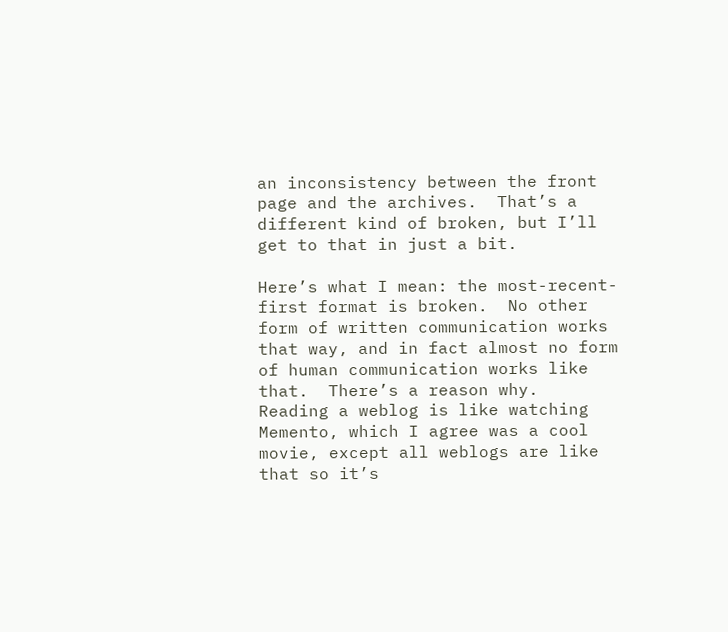an inconsistency between the front page and the archives.  That’s a different kind of broken, but I’ll get to that in just a bit.

Here’s what I mean: the most-recent-first format is broken.  No other form of written communication works that way, and in fact almost no form of human communication works like that.  There’s a reason why.  Reading a weblog is like watching Memento, which I agree was a cool movie, except all weblogs are like that so it’s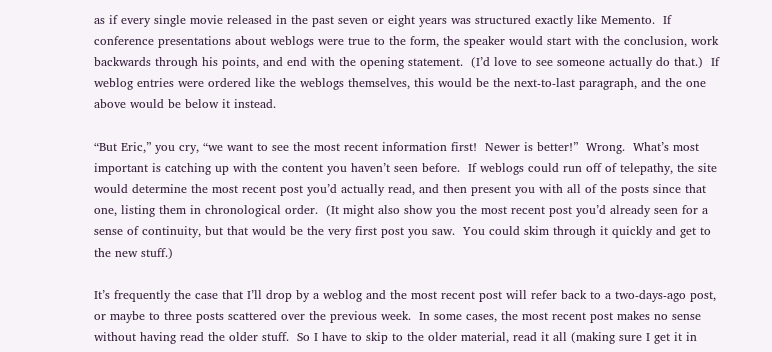as if every single movie released in the past seven or eight years was structured exactly like Memento.  If conference presentations about weblogs were true to the form, the speaker would start with the conclusion, work backwards through his points, and end with the opening statement.  (I’d love to see someone actually do that.)  If weblog entries were ordered like the weblogs themselves, this would be the next-to-last paragraph, and the one above would be below it instead.

“But Eric,” you cry, “we want to see the most recent information first!  Newer is better!”  Wrong.  What’s most important is catching up with the content you haven’t seen before.  If weblogs could run off of telepathy, the site would determine the most recent post you’d actually read, and then present you with all of the posts since that one, listing them in chronological order.  (It might also show you the most recent post you’d already seen for a sense of continuity, but that would be the very first post you saw.  You could skim through it quickly and get to the new stuff.)

It’s frequently the case that I’ll drop by a weblog and the most recent post will refer back to a two-days-ago post, or maybe to three posts scattered over the previous week.  In some cases, the most recent post makes no sense without having read the older stuff.  So I have to skip to the older material, read it all (making sure I get it in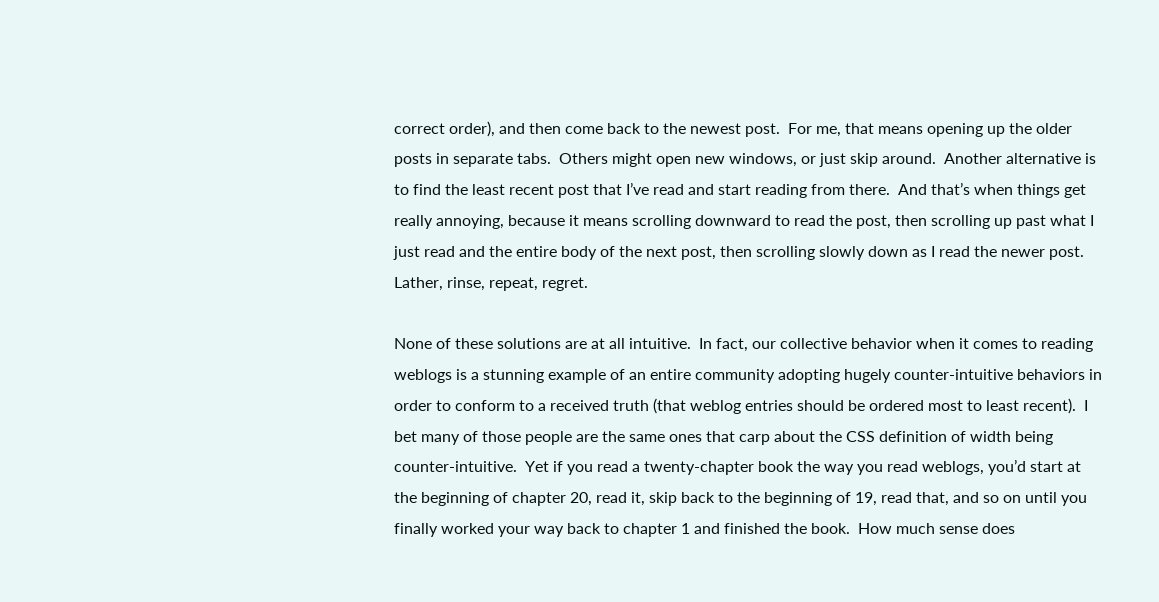correct order), and then come back to the newest post.  For me, that means opening up the older posts in separate tabs.  Others might open new windows, or just skip around.  Another alternative is to find the least recent post that I’ve read and start reading from there.  And that’s when things get really annoying, because it means scrolling downward to read the post, then scrolling up past what I just read and the entire body of the next post, then scrolling slowly down as I read the newer post.  Lather, rinse, repeat, regret.

None of these solutions are at all intuitive.  In fact, our collective behavior when it comes to reading weblogs is a stunning example of an entire community adopting hugely counter-intuitive behaviors in order to conform to a received truth (that weblog entries should be ordered most to least recent).  I bet many of those people are the same ones that carp about the CSS definition of width being counter-intuitive.  Yet if you read a twenty-chapter book the way you read weblogs, you’d start at the beginning of chapter 20, read it, skip back to the beginning of 19, read that, and so on until you finally worked your way back to chapter 1 and finished the book.  How much sense does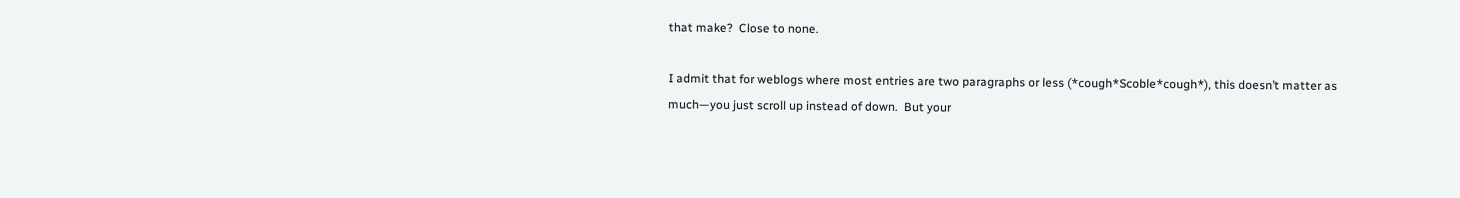that make?  Close to none.

I admit that for weblogs where most entries are two paragraphs or less (*cough*Scoble*cough*), this doesn’t matter as much—you just scroll up instead of down.  But your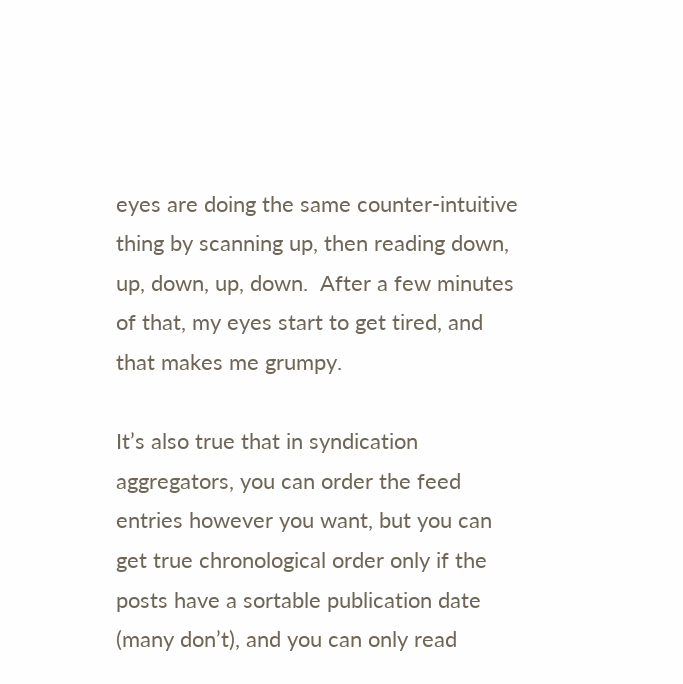eyes are doing the same counter-intuitive thing by scanning up, then reading down, up, down, up, down.  After a few minutes of that, my eyes start to get tired, and that makes me grumpy.

It’s also true that in syndication aggregators, you can order the feed entries however you want, but you can get true chronological order only if the posts have a sortable publication date (many don’t), and you can only read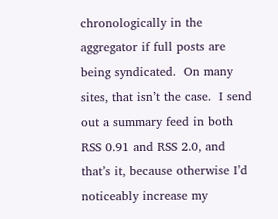chronologically in the aggregator if full posts are being syndicated.  On many sites, that isn’t the case.  I send out a summary feed in both RSS 0.91 and RSS 2.0, and that’s it, because otherwise I’d noticeably increase my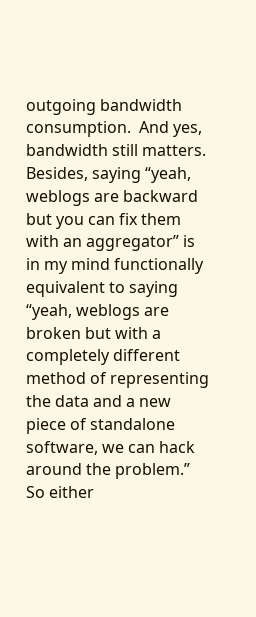outgoing bandwidth consumption.  And yes, bandwidth still matters.  Besides, saying “yeah, weblogs are backward but you can fix them with an aggregator” is in my mind functionally equivalent to saying “yeah, weblogs are broken but with a completely different method of representing the data and a new piece of standalone software, we can hack around the problem.”  So either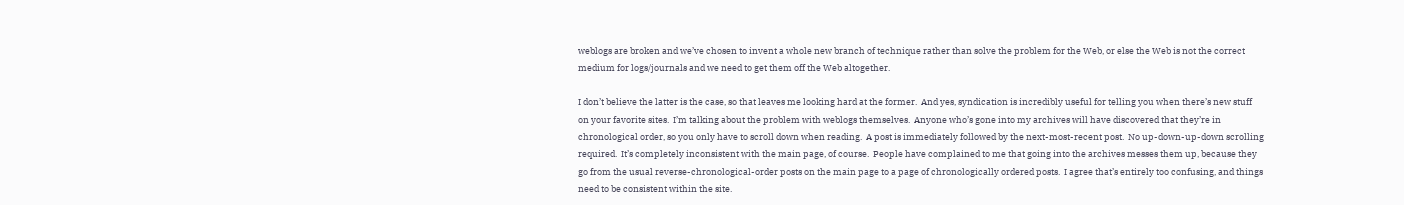weblogs are broken and we’ve chosen to invent a whole new branch of technique rather than solve the problem for the Web, or else the Web is not the correct medium for logs/journals and we need to get them off the Web altogether.

I don’t believe the latter is the case, so that leaves me looking hard at the former.  And yes, syndication is incredibly useful for telling you when there’s new stuff on your favorite sites.  I’m talking about the problem with weblogs themselves.  Anyone who’s gone into my archives will have discovered that they’re in chronological order, so you only have to scroll down when reading.  A post is immediately followed by the next-most-recent post.  No up-down-up-down scrolling required.  It’s completely inconsistent with the main page, of course.  People have complained to me that going into the archives messes them up, because they go from the usual reverse-chronological-order posts on the main page to a page of chronologically ordered posts.  I agree that’s entirely too confusing, and things need to be consistent within the site.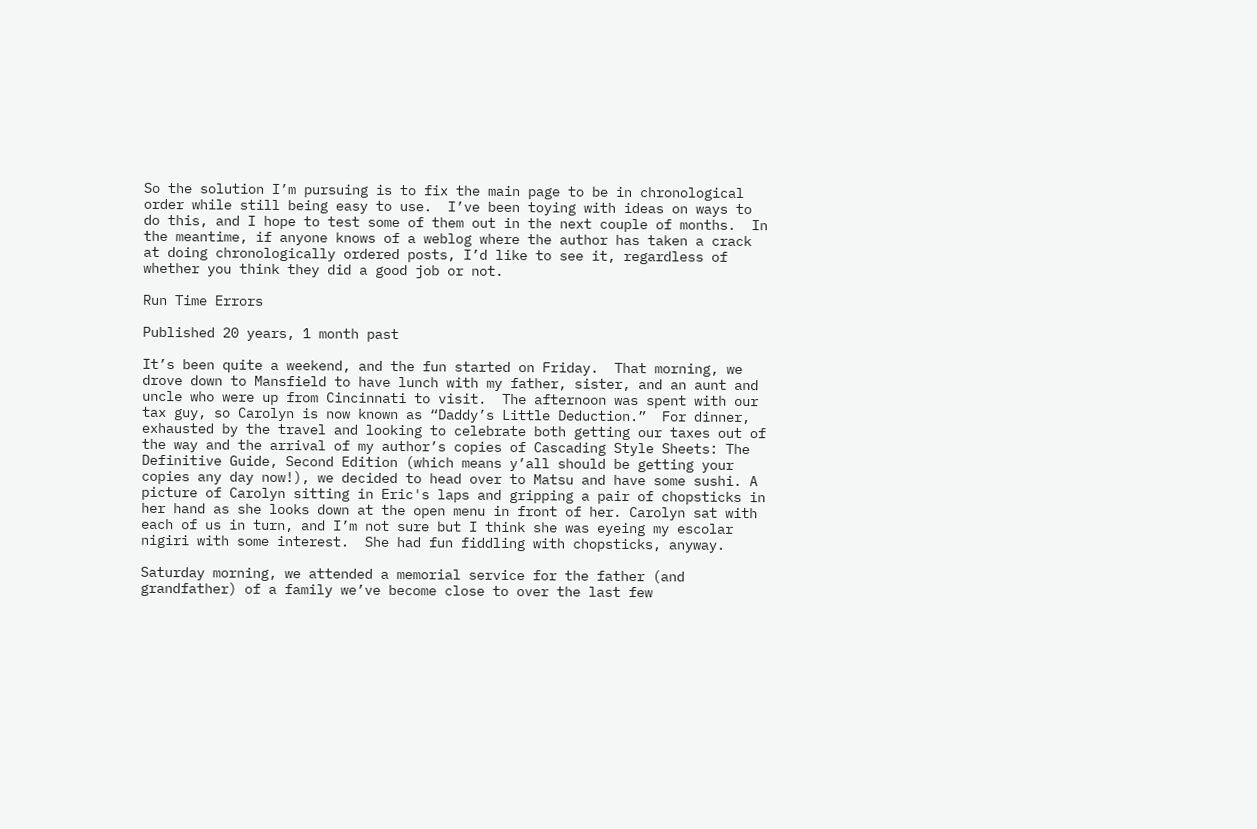So the solution I’m pursuing is to fix the main page to be in chronological order while still being easy to use.  I’ve been toying with ideas on ways to do this, and I hope to test some of them out in the next couple of months.  In the meantime, if anyone knows of a weblog where the author has taken a crack at doing chronologically ordered posts, I’d like to see it, regardless of whether you think they did a good job or not.

Run Time Errors

Published 20 years, 1 month past

It’s been quite a weekend, and the fun started on Friday.  That morning, we drove down to Mansfield to have lunch with my father, sister, and an aunt and uncle who were up from Cincinnati to visit.  The afternoon was spent with our tax guy, so Carolyn is now known as “Daddy’s Little Deduction.”  For dinner, exhausted by the travel and looking to celebrate both getting our taxes out of the way and the arrival of my author’s copies of Cascading Style Sheets: The Definitive Guide, Second Edition (which means y’all should be getting your copies any day now!), we decided to head over to Matsu and have some sushi. A picture of Carolyn sitting in Eric's laps and gripping a pair of chopsticks in her hand as she looks down at the open menu in front of her. Carolyn sat with each of us in turn, and I’m not sure but I think she was eyeing my escolar nigiri with some interest.  She had fun fiddling with chopsticks, anyway.

Saturday morning, we attended a memorial service for the father (and grandfather) of a family we’ve become close to over the last few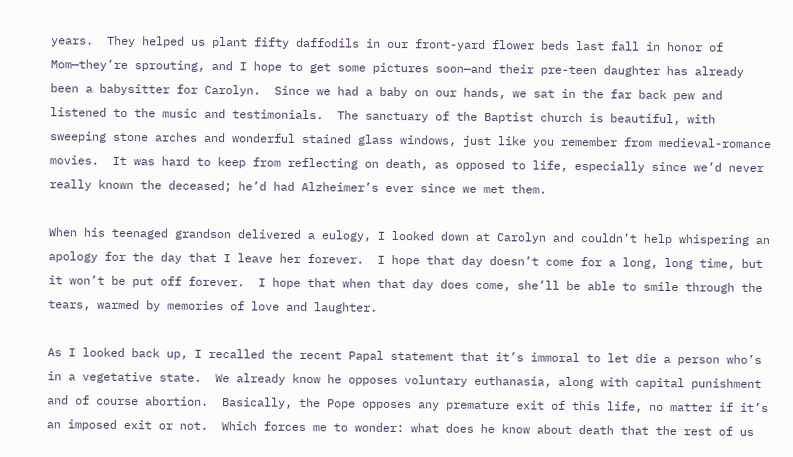years.  They helped us plant fifty daffodils in our front-yard flower beds last fall in honor of Mom—they’re sprouting, and I hope to get some pictures soon—and their pre-teen daughter has already been a babysitter for Carolyn.  Since we had a baby on our hands, we sat in the far back pew and listened to the music and testimonials.  The sanctuary of the Baptist church is beautiful, with sweeping stone arches and wonderful stained glass windows, just like you remember from medieval-romance movies.  It was hard to keep from reflecting on death, as opposed to life, especially since we’d never really known the deceased; he’d had Alzheimer’s ever since we met them.

When his teenaged grandson delivered a eulogy, I looked down at Carolyn and couldn’t help whispering an apology for the day that I leave her forever.  I hope that day doesn’t come for a long, long time, but it won’t be put off forever.  I hope that when that day does come, she’ll be able to smile through the tears, warmed by memories of love and laughter.

As I looked back up, I recalled the recent Papal statement that it’s immoral to let die a person who’s in a vegetative state.  We already know he opposes voluntary euthanasia, along with capital punishment and of course abortion.  Basically, the Pope opposes any premature exit of this life, no matter if it’s an imposed exit or not.  Which forces me to wonder: what does he know about death that the rest of us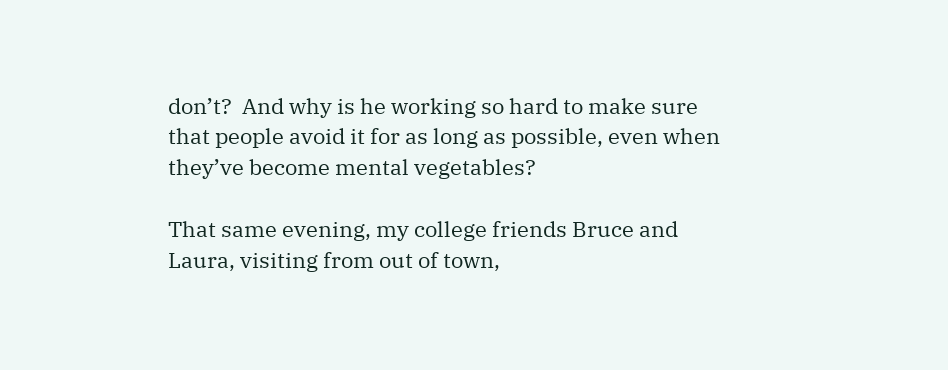don’t?  And why is he working so hard to make sure that people avoid it for as long as possible, even when they’ve become mental vegetables?

That same evening, my college friends Bruce and Laura, visiting from out of town,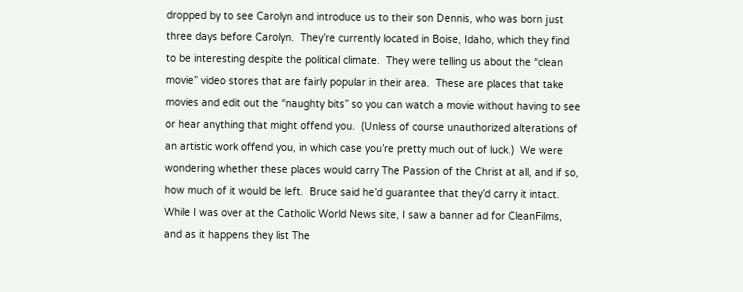dropped by to see Carolyn and introduce us to their son Dennis, who was born just three days before Carolyn.  They’re currently located in Boise, Idaho, which they find to be interesting despite the political climate.  They were telling us about the “clean movie” video stores that are fairly popular in their area.  These are places that take movies and edit out the “naughty bits” so you can watch a movie without having to see or hear anything that might offend you.  (Unless of course unauthorized alterations of an artistic work offend you, in which case you’re pretty much out of luck.)  We were wondering whether these places would carry The Passion of the Christ at all, and if so, how much of it would be left.  Bruce said he’d guarantee that they’d carry it intact.  While I was over at the Catholic World News site, I saw a banner ad for CleanFilms, and as it happens they list The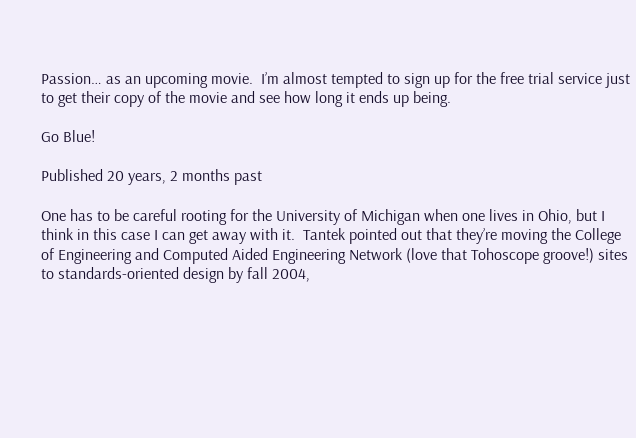Passion… as an upcoming movie.  I’m almost tempted to sign up for the free trial service just to get their copy of the movie and see how long it ends up being.

Go Blue!

Published 20 years, 2 months past

One has to be careful rooting for the University of Michigan when one lives in Ohio, but I think in this case I can get away with it.  Tantek pointed out that they’re moving the College of Engineering and Computed Aided Engineering Network (love that Tohoscope groove!) sites to standards-oriented design by fall 2004,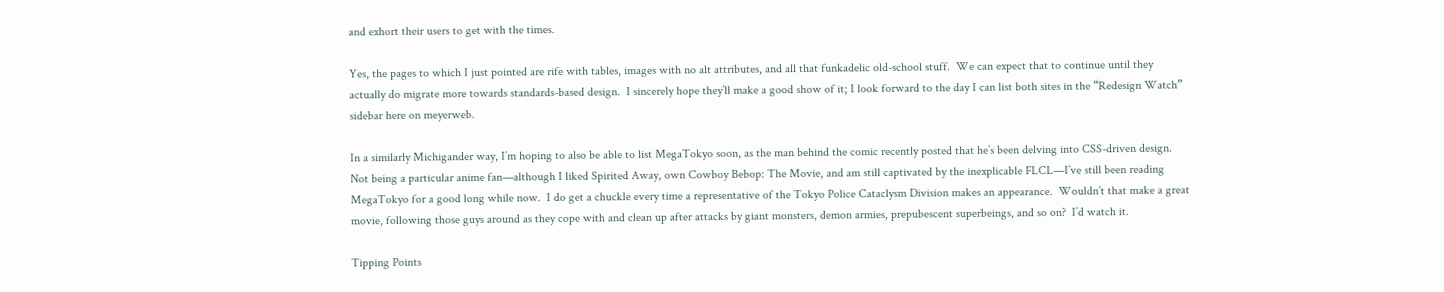and exhort their users to get with the times.

Yes, the pages to which I just pointed are rife with tables, images with no alt attributes, and all that funkadelic old-school stuff.  We can expect that to continue until they actually do migrate more towards standards-based design.  I sincerely hope they’ll make a good show of it; I look forward to the day I can list both sites in the “Redesign Watch” sidebar here on meyerweb.

In a similarly Michigander way, I’m hoping to also be able to list MegaTokyo soon, as the man behind the comic recently posted that he’s been delving into CSS-driven design.  Not being a particular anime fan—although I liked Spirited Away, own Cowboy Bebop: The Movie, and am still captivated by the inexplicable FLCL—I’ve still been reading MegaTokyo for a good long while now.  I do get a chuckle every time a representative of the Tokyo Police Cataclysm Division makes an appearance.  Wouldn’t that make a great movie, following those guys around as they cope with and clean up after attacks by giant monsters, demon armies, prepubescent superbeings, and so on?  I’d watch it.

Tipping Points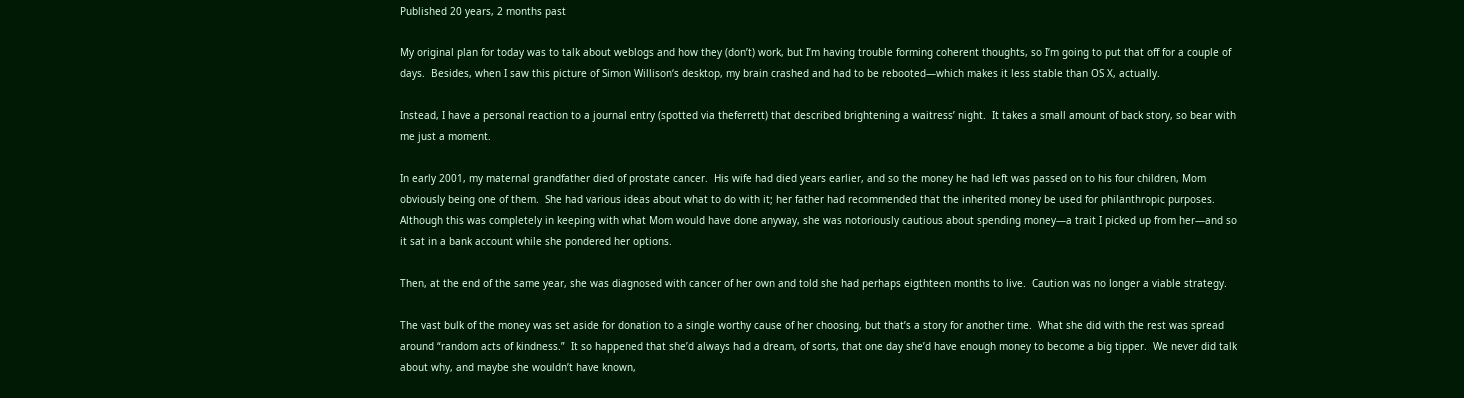Published 20 years, 2 months past

My original plan for today was to talk about weblogs and how they (don’t) work, but I’m having trouble forming coherent thoughts, so I’m going to put that off for a couple of days.  Besides, when I saw this picture of Simon Willison‘s desktop, my brain crashed and had to be rebooted—which makes it less stable than OS X, actually.

Instead, I have a personal reaction to a journal entry (spotted via theferrett) that described brightening a waitress’ night.  It takes a small amount of back story, so bear with me just a moment.

In early 2001, my maternal grandfather died of prostate cancer.  His wife had died years earlier, and so the money he had left was passed on to his four children, Mom obviously being one of them.  She had various ideas about what to do with it; her father had recommended that the inherited money be used for philanthropic purposes.  Although this was completely in keeping with what Mom would have done anyway, she was notoriously cautious about spending money—a trait I picked up from her—and so it sat in a bank account while she pondered her options.

Then, at the end of the same year, she was diagnosed with cancer of her own and told she had perhaps eigthteen months to live.  Caution was no longer a viable strategy.

The vast bulk of the money was set aside for donation to a single worthy cause of her choosing, but that’s a story for another time.  What she did with the rest was spread around “random acts of kindness.”  It so happened that she’d always had a dream, of sorts, that one day she’d have enough money to become a big tipper.  We never did talk about why, and maybe she wouldn’t have known,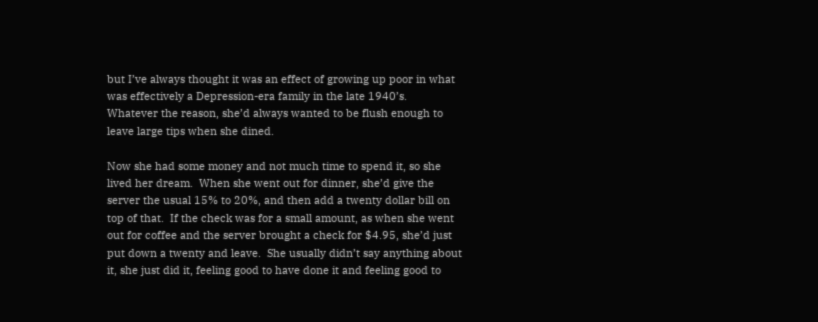but I’ve always thought it was an effect of growing up poor in what was effectively a Depression-era family in the late 1940’s.  Whatever the reason, she’d always wanted to be flush enough to leave large tips when she dined.

Now she had some money and not much time to spend it, so she lived her dream.  When she went out for dinner, she’d give the server the usual 15% to 20%, and then add a twenty dollar bill on top of that.  If the check was for a small amount, as when she went out for coffee and the server brought a check for $4.95, she’d just put down a twenty and leave.  She usually didn’t say anything about it, she just did it, feeling good to have done it and feeling good to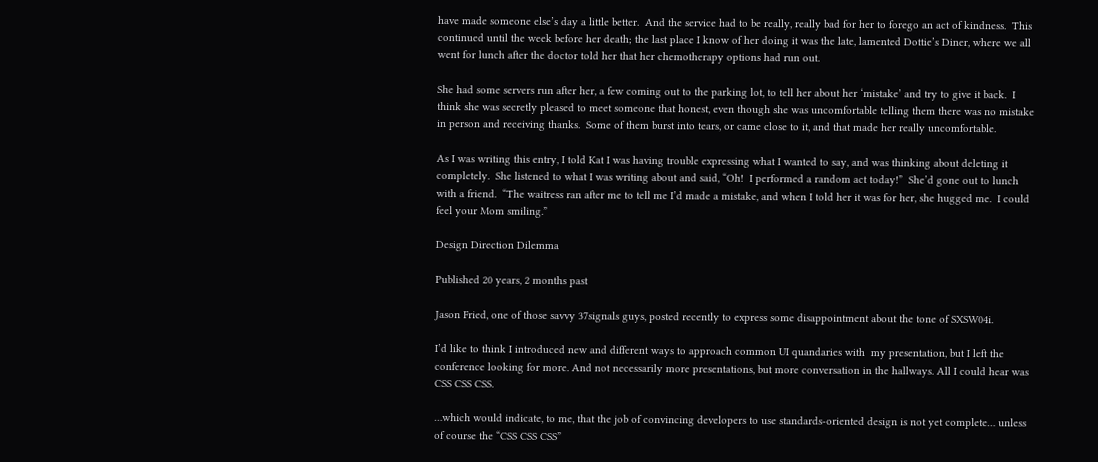have made someone else’s day a little better.  And the service had to be really, really bad for her to forego an act of kindness.  This continued until the week before her death; the last place I know of her doing it was the late, lamented Dottie’s Diner, where we all went for lunch after the doctor told her that her chemotherapy options had run out.

She had some servers run after her, a few coming out to the parking lot, to tell her about her ‘mistake’ and try to give it back.  I think she was secretly pleased to meet someone that honest, even though she was uncomfortable telling them there was no mistake in person and receiving thanks.  Some of them burst into tears, or came close to it, and that made her really uncomfortable.

As I was writing this entry, I told Kat I was having trouble expressing what I wanted to say, and was thinking about deleting it completely.  She listened to what I was writing about and said, “Oh!  I performed a random act today!”  She’d gone out to lunch with a friend.  “The waitress ran after me to tell me I’d made a mistake, and when I told her it was for her, she hugged me.  I could feel your Mom smiling.”

Design Direction Dilemma

Published 20 years, 2 months past

Jason Fried, one of those savvy 37signals guys, posted recently to express some disappointment about the tone of SXSW04i.

I’d like to think I introduced new and different ways to approach common UI quandaries with  my presentation, but I left the conference looking for more. And not necessarily more presentations, but more conversation in the hallways. All I could hear was CSS CSS CSS.

…which would indicate, to me, that the job of convincing developers to use standards-oriented design is not yet complete… unless of course the “CSS CSS CSS”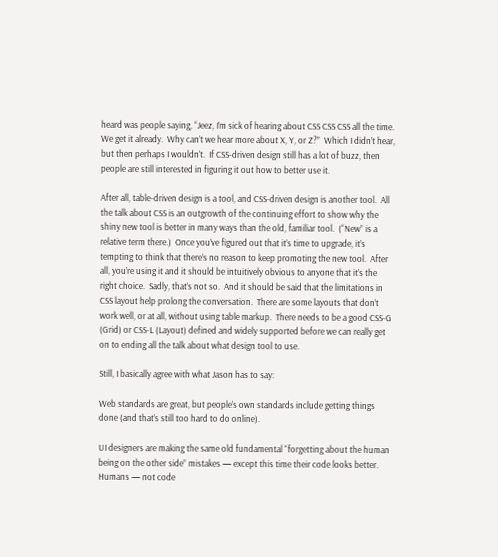heard was people saying, “Jeez, I’m sick of hearing about CSS CSS CSS all the time.  We get it already.  Why can’t we hear more about X, Y, or Z?”  Which I didn’t hear, but then perhaps I wouldn’t.  If CSS-driven design still has a lot of buzz, then people are still interested in figuring it out how to better use it.

After all, table-driven design is a tool, and CSS-driven design is another tool.  All the talk about CSS is an outgrowth of the continuing effort to show why the shiny new tool is better in many ways than the old, familiar tool.  (“New” is a relative term there.)  Once you’ve figured out that it’s time to upgrade, it’s tempting to think that there’s no reason to keep promoting the new tool.  After all, you’re using it and it should be intuitively obvious to anyone that it’s the right choice.  Sadly, that’s not so.  And it should be said that the limitations in CSS layout help prolong the conversation.  There are some layouts that don’t work well, or at all, without using table markup.  There needs to be a good CSS-G (Grid) or CSS-L (Layout) defined and widely supported before we can really get on to ending all the talk about what design tool to use.

Still, I basically agree with what Jason has to say:

Web standards are great, but people’s own standards include getting things done (and that’s still too hard to do online).

UI designers are making the same old fundamental “forgetting about the human being on the other side” mistakes — except this time their code looks better. Humans — not code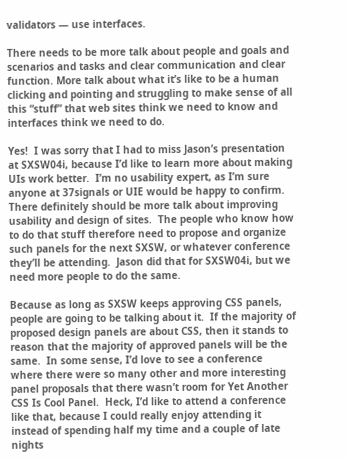validators — use interfaces.

There needs to be more talk about people and goals and scenarios and tasks and clear communication and clear function. More talk about what it’s like to be a human clicking and pointing and struggling to make sense of all this “stuff” that web sites think we need to know and interfaces think we need to do.

Yes!  I was sorry that I had to miss Jason’s presentation at SXSW04i, because I’d like to learn more about making UIs work better.  I’m no usability expert, as I’m sure anyone at 37signals or UIE would be happy to confirm.  There definitely should be more talk about improving usability and design of sites.  The people who know how to do that stuff therefore need to propose and organize such panels for the next SXSW, or whatever conference they’ll be attending.  Jason did that for SXSW04i, but we need more people to do the same.

Because as long as SXSW keeps approving CSS panels, people are going to be talking about it.  If the majority of proposed design panels are about CSS, then it stands to reason that the majority of approved panels will be the same.  In some sense, I’d love to see a conference where there were so many other and more interesting panel proposals that there wasn’t room for Yet Another CSS Is Cool Panel.  Heck, I’d like to attend a conference like that, because I could really enjoy attending it instead of spending half my time and a couple of late nights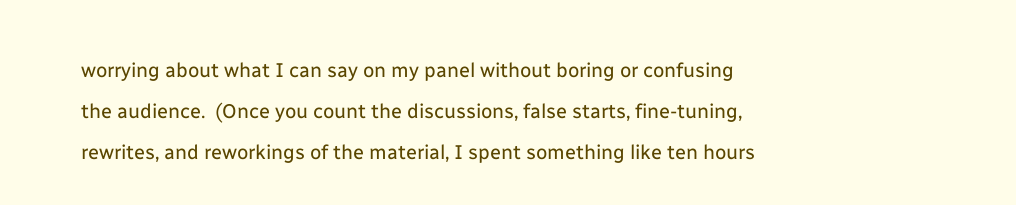worrying about what I can say on my panel without boring or confusing the audience.  (Once you count the discussions, false starts, fine-tuning, rewrites, and reworkings of the material, I spent something like ten hours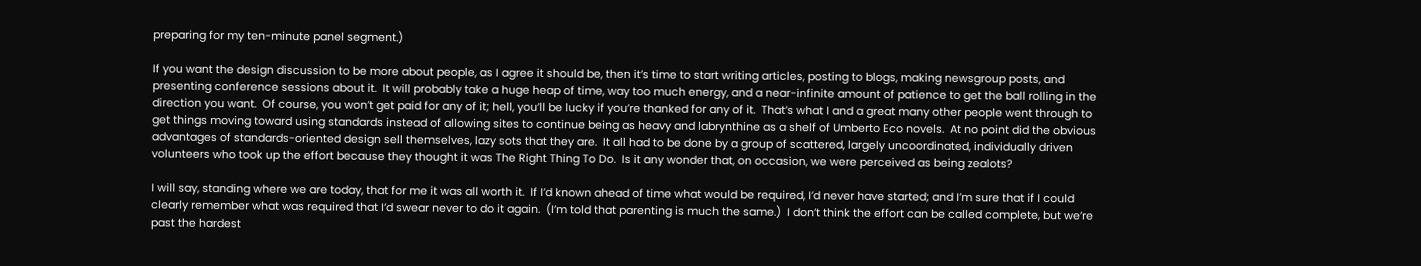preparing for my ten-minute panel segment.)

If you want the design discussion to be more about people, as I agree it should be, then it’s time to start writing articles, posting to blogs, making newsgroup posts, and presenting conference sessions about it.  It will probably take a huge heap of time, way too much energy, and a near-infinite amount of patience to get the ball rolling in the direction you want.  Of course, you won’t get paid for any of it; hell, you’ll be lucky if you’re thanked for any of it.  That’s what I and a great many other people went through to get things moving toward using standards instead of allowing sites to continue being as heavy and labrynthine as a shelf of Umberto Eco novels.  At no point did the obvious advantages of standards-oriented design sell themselves, lazy sots that they are.  It all had to be done by a group of scattered, largely uncoordinated, individually driven volunteers who took up the effort because they thought it was The Right Thing To Do.  Is it any wonder that, on occasion, we were perceived as being zealots?

I will say, standing where we are today, that for me it was all worth it.  If I’d known ahead of time what would be required, I’d never have started; and I’m sure that if I could clearly remember what was required that I’d swear never to do it again.  (I’m told that parenting is much the same.)  I don’t think the effort can be called complete, but we’re past the hardest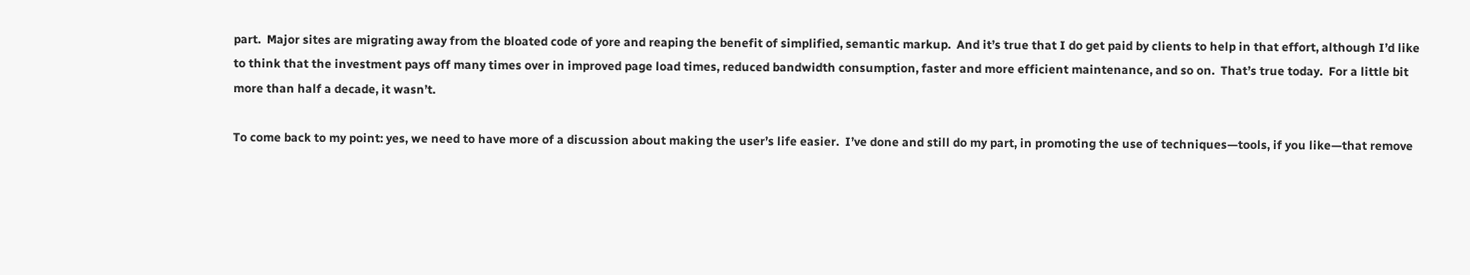part.  Major sites are migrating away from the bloated code of yore and reaping the benefit of simplified, semantic markup.  And it’s true that I do get paid by clients to help in that effort, although I’d like to think that the investment pays off many times over in improved page load times, reduced bandwidth consumption, faster and more efficient maintenance, and so on.  That’s true today.  For a little bit more than half a decade, it wasn’t.

To come back to my point: yes, we need to have more of a discussion about making the user’s life easier.  I’ve done and still do my part, in promoting the use of techniques—tools, if you like—that remove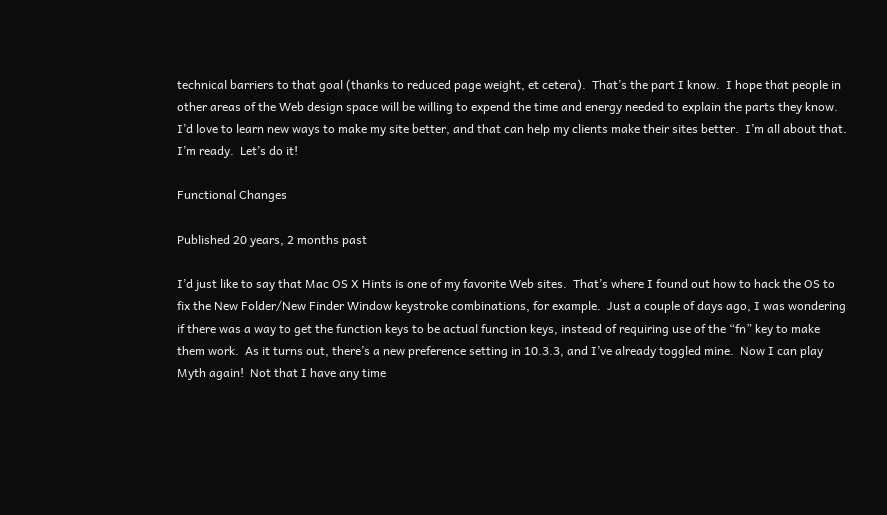technical barriers to that goal (thanks to reduced page weight, et cetera).  That’s the part I know.  I hope that people in other areas of the Web design space will be willing to expend the time and energy needed to explain the parts they know.  I’d love to learn new ways to make my site better, and that can help my clients make their sites better.  I’m all about that.  I’m ready.  Let’s do it!

Functional Changes

Published 20 years, 2 months past

I’d just like to say that Mac OS X Hints is one of my favorite Web sites.  That’s where I found out how to hack the OS to fix the New Folder/New Finder Window keystroke combinations, for example.  Just a couple of days ago, I was wondering if there was a way to get the function keys to be actual function keys, instead of requiring use of the “fn” key to make them work.  As it turns out, there’s a new preference setting in 10.3.3, and I’ve already toggled mine.  Now I can play Myth again!  Not that I have any time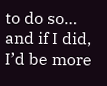to do so… and if I did, I’d be more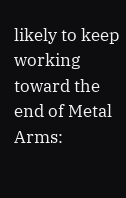likely to keep working toward the end of Metal Arms: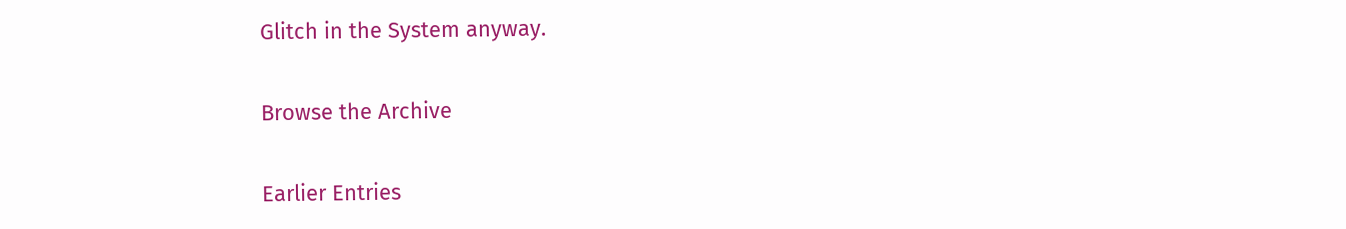Glitch in the System anyway.

Browse the Archive

Earlier Entries